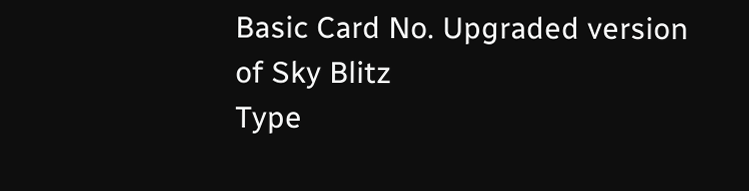Basic Card No. Upgraded version of Sky Blitz
Type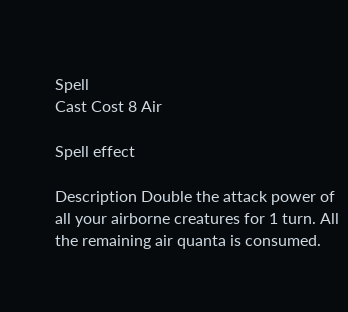Spell
Cast Cost 8 Air

Spell effect

Description Double the attack power of all your airborne creatures for 1 turn. All the remaining air quanta is consumed.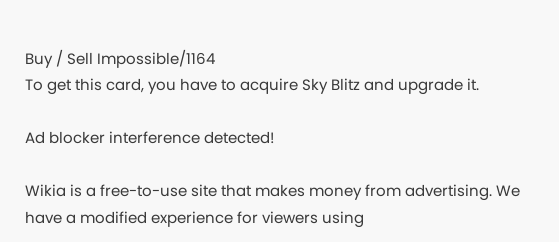Buy / Sell Impossible/1164
To get this card, you have to acquire Sky Blitz and upgrade it.

Ad blocker interference detected!

Wikia is a free-to-use site that makes money from advertising. We have a modified experience for viewers using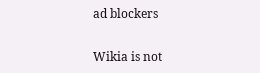ad blockers

Wikia is not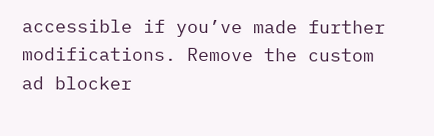accessible if you’ve made further modifications. Remove the custom ad blocker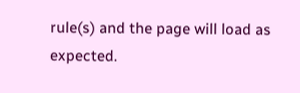rule(s) and the page will load as expected.